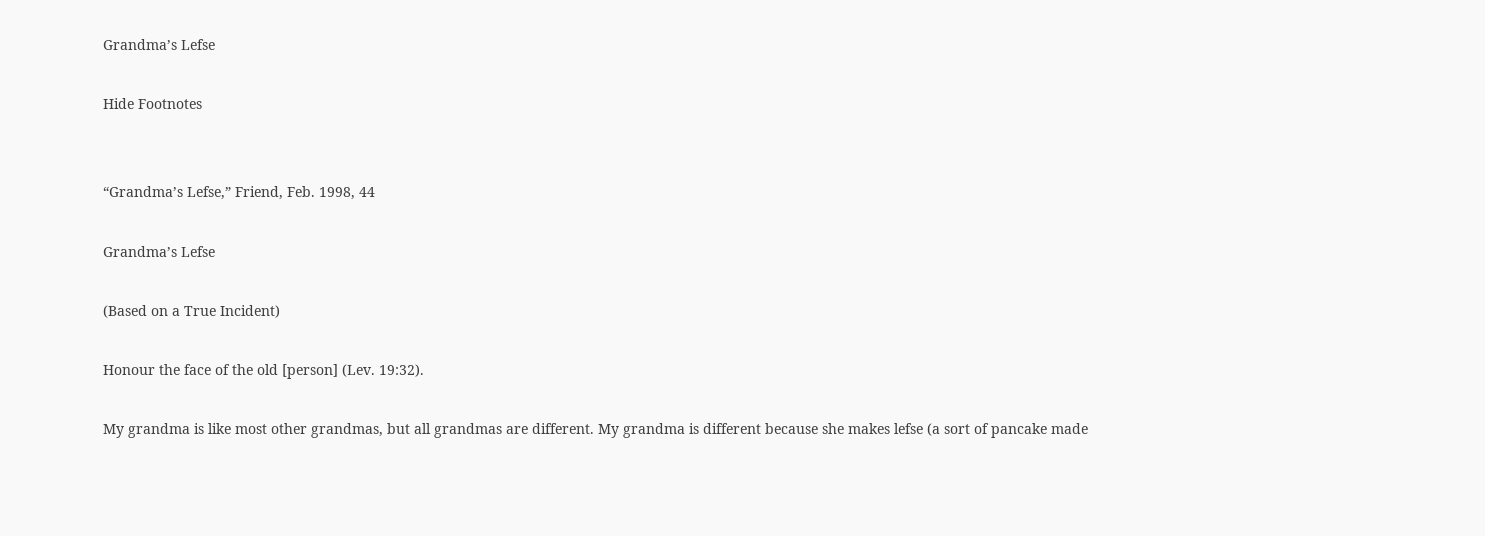Grandma’s Lefse

Hide Footnotes


“Grandma’s Lefse,” Friend, Feb. 1998, 44

Grandma’s Lefse

(Based on a True Incident)

Honour the face of the old [person] (Lev. 19:32).

My grandma is like most other grandmas, but all grandmas are different. My grandma is different because she makes lefse (a sort of pancake made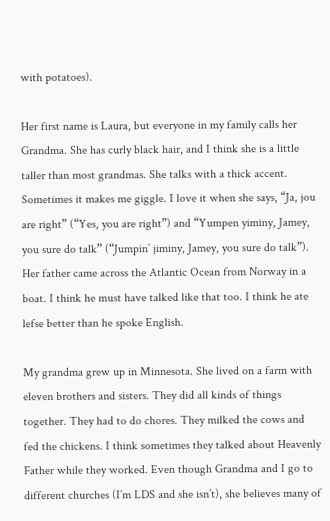with potatoes).

Her first name is Laura, but everyone in my family calls her Grandma. She has curly black hair, and I think she is a little taller than most grandmas. She talks with a thick accent. Sometimes it makes me giggle. I love it when she says, “Ja, jou are right” (“Yes, you are right”) and “Yumpen yiminy, Jamey, you sure do talk” (“Jumpin’ jiminy, Jamey, you sure do talk”). Her father came across the Atlantic Ocean from Norway in a boat. I think he must have talked like that too. I think he ate lefse better than he spoke English.

My grandma grew up in Minnesota. She lived on a farm with eleven brothers and sisters. They did all kinds of things together. They had to do chores. They milked the cows and fed the chickens. I think sometimes they talked about Heavenly Father while they worked. Even though Grandma and I go to different churches (I’m LDS and she isn’t), she believes many of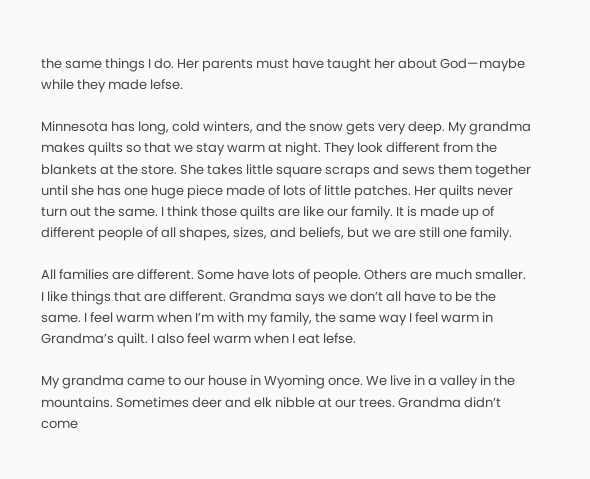the same things I do. Her parents must have taught her about God—maybe while they made lefse.

Minnesota has long, cold winters, and the snow gets very deep. My grandma makes quilts so that we stay warm at night. They look different from the blankets at the store. She takes little square scraps and sews them together until she has one huge piece made of lots of little patches. Her quilts never turn out the same. I think those quilts are like our family. It is made up of different people of all shapes, sizes, and beliefs, but we are still one family.

All families are different. Some have lots of people. Others are much smaller. I like things that are different. Grandma says we don’t all have to be the same. I feel warm when I’m with my family, the same way I feel warm in Grandma’s quilt. I also feel warm when I eat lefse.

My grandma came to our house in Wyoming once. We live in a valley in the mountains. Sometimes deer and elk nibble at our trees. Grandma didn’t come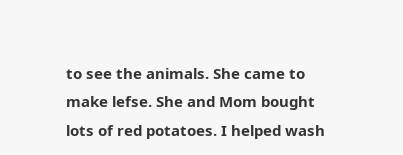to see the animals. She came to make lefse. She and Mom bought lots of red potatoes. I helped wash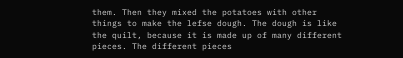them. Then they mixed the potatoes with other things to make the lefse dough. The dough is like the quilt, because it is made up of many different pieces. The different pieces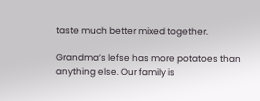taste much better mixed together.

Grandma’s lefse has more potatoes than anything else. Our family is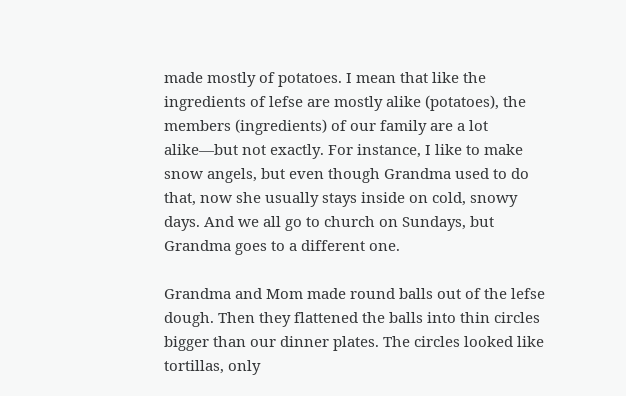made mostly of potatoes. I mean that like the ingredients of lefse are mostly alike (potatoes), the members (ingredients) of our family are a lot alike—but not exactly. For instance, I like to make snow angels, but even though Grandma used to do that, now she usually stays inside on cold, snowy days. And we all go to church on Sundays, but Grandma goes to a different one.

Grandma and Mom made round balls out of the lefse dough. Then they flattened the balls into thin circles bigger than our dinner plates. The circles looked like tortillas, only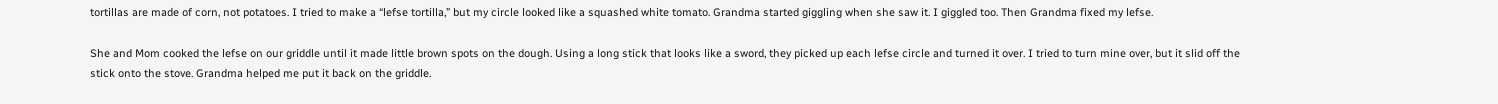tortillas are made of corn, not potatoes. I tried to make a “lefse tortilla,” but my circle looked like a squashed white tomato. Grandma started giggling when she saw it. I giggled too. Then Grandma fixed my lefse.

She and Mom cooked the lefse on our griddle until it made little brown spots on the dough. Using a long stick that looks like a sword, they picked up each lefse circle and turned it over. I tried to turn mine over, but it slid off the stick onto the stove. Grandma helped me put it back on the griddle.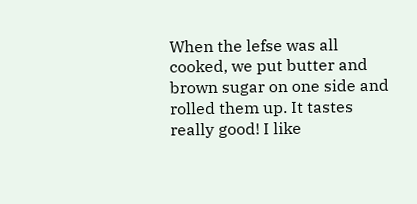When the lefse was all cooked, we put butter and brown sugar on one side and rolled them up. It tastes really good! I like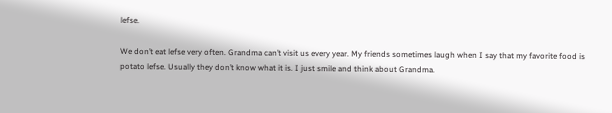lefse.

We don’t eat lefse very often. Grandma can’t visit us every year. My friends sometimes laugh when I say that my favorite food is potato lefse. Usually they don’t know what it is. I just smile and think about Grandma.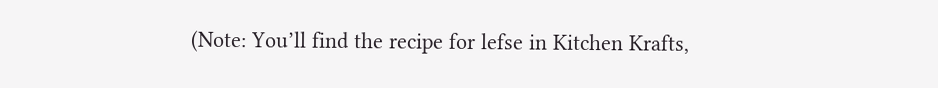(Note: You’ll find the recipe for lefse in Kitchen Krafts,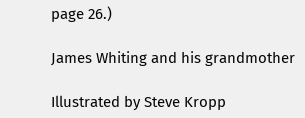page 26.)

James Whiting and his grandmother

Illustrated by Steve Kropp